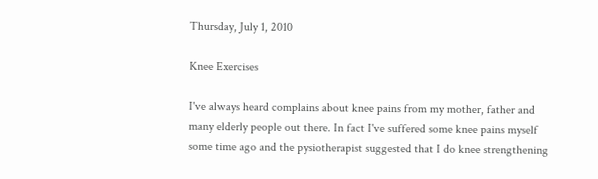Thursday, July 1, 2010

Knee Exercises

I've always heard complains about knee pains from my mother, father and many elderly people out there. In fact I've suffered some knee pains myself some time ago and the pysiotherapist suggested that I do knee strengthening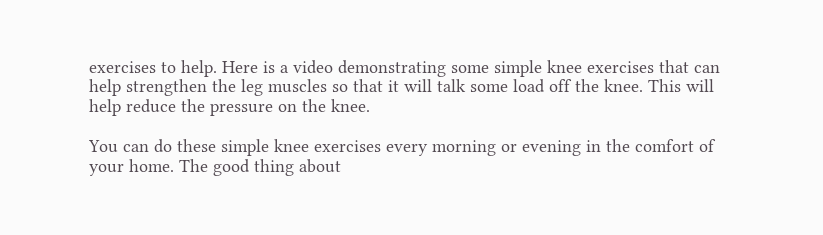exercises to help. Here is a video demonstrating some simple knee exercises that can help strengthen the leg muscles so that it will talk some load off the knee. This will help reduce the pressure on the knee.

You can do these simple knee exercises every morning or evening in the comfort of your home. The good thing about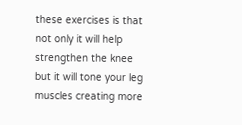these exercises is that not only it will help strengthen the knee but it will tone your leg muscles creating more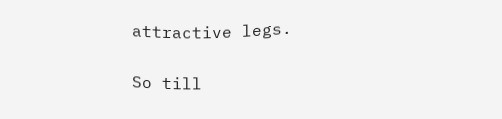attractive legs.

So till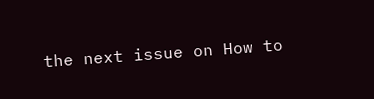the next issue on How to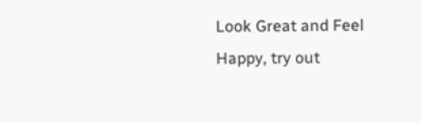Look Great and Feel Happy, try out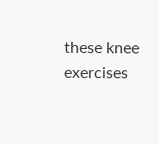these knee exercises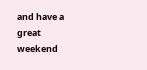and have a great weekend